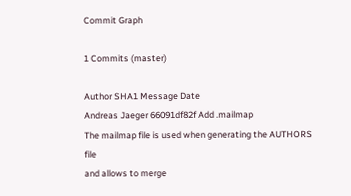Commit Graph

1 Commits (master)

Author SHA1 Message Date
Andreas Jaeger 66091df82f Add .mailmap
The mailmap file is used when generating the AUTHORS file
and allows to merge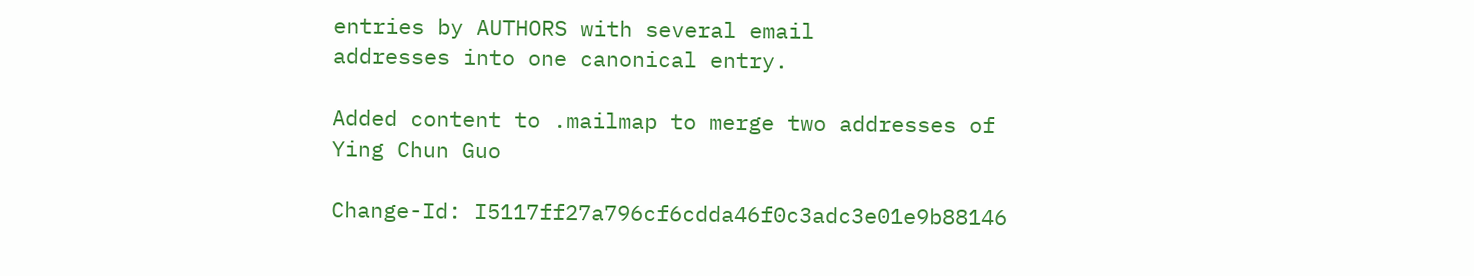entries by AUTHORS with several email
addresses into one canonical entry.

Added content to .mailmap to merge two addresses of
Ying Chun Guo

Change-Id: I5117ff27a796cf6cdda46f0c3adc3e01e9b88146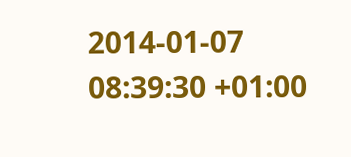2014-01-07 08:39:30 +01:00